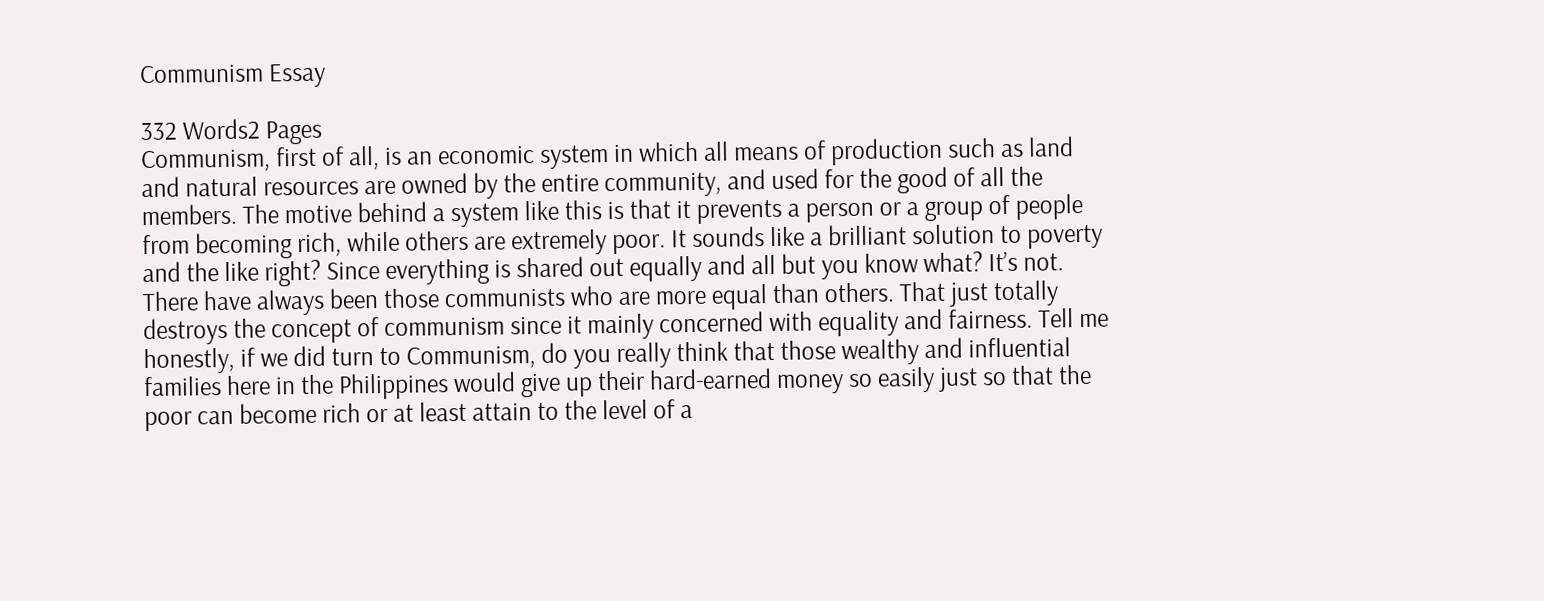Communism Essay

332 Words2 Pages
Communism, first of all, is an economic system in which all means of production such as land and natural resources are owned by the entire community, and used for the good of all the members. The motive behind a system like this is that it prevents a person or a group of people from becoming rich, while others are extremely poor. It sounds like a brilliant solution to poverty and the like right? Since everything is shared out equally and all but you know what? It’s not. There have always been those communists who are more equal than others. That just totally destroys the concept of communism since it mainly concerned with equality and fairness. Tell me honestly, if we did turn to Communism, do you really think that those wealthy and influential families here in the Philippines would give up their hard-earned money so easily just so that the poor can become rich or at least attain to the level of a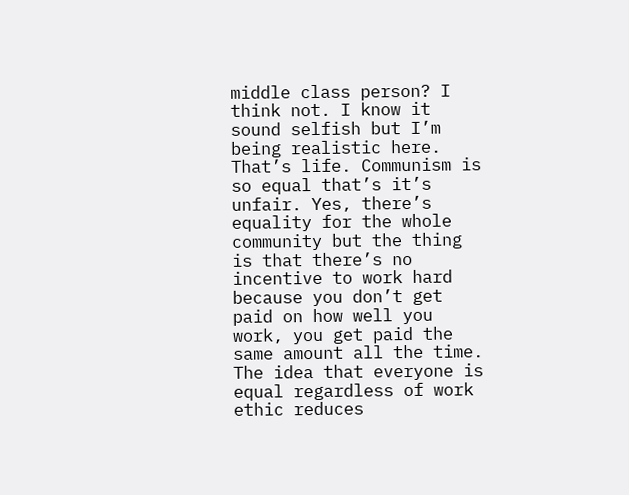middle class person? I think not. I know it sound selfish but I’m being realistic here. That’s life. Communism is so equal that’s it’s unfair. Yes, there’s equality for the whole community but the thing is that there’s no incentive to work hard because you don’t get paid on how well you work, you get paid the same amount all the time. The idea that everyone is equal regardless of work ethic reduces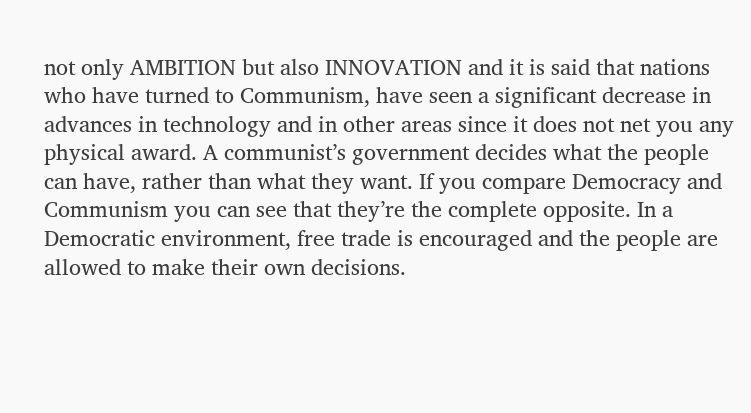not only AMBITION but also INNOVATION and it is said that nations who have turned to Communism, have seen a significant decrease in advances in technology and in other areas since it does not net you any physical award. A communist’s government decides what the people can have, rather than what they want. If you compare Democracy and Communism you can see that they’re the complete opposite. In a Democratic environment, free trade is encouraged and the people are allowed to make their own decisions.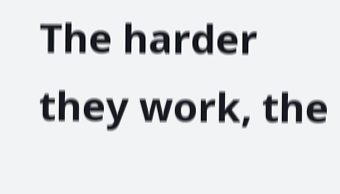The harder they work, the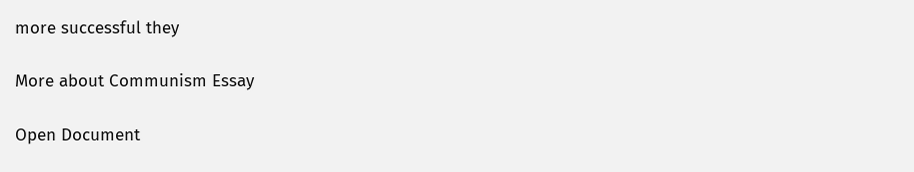more successful they

More about Communism Essay

Open Document